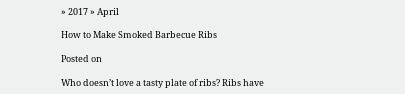» 2017 » April

How to Make Smoked Barbecue Ribs

Posted on

Who doesn’t love a tasty plate of ribs? Ribs have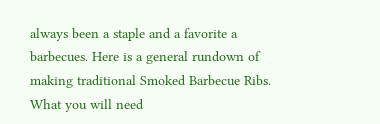always been a staple and a favorite a barbecues. Here is a general rundown of making traditional Smoked Barbecue Ribs.
What you will need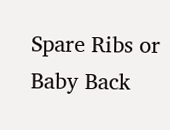Spare Ribs or Baby Back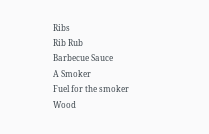Ribs
Rib Rub
Barbecue Sauce
A Smoker
Fuel for the smoker
Wood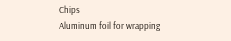Chips
Aluminum foil for wrapping